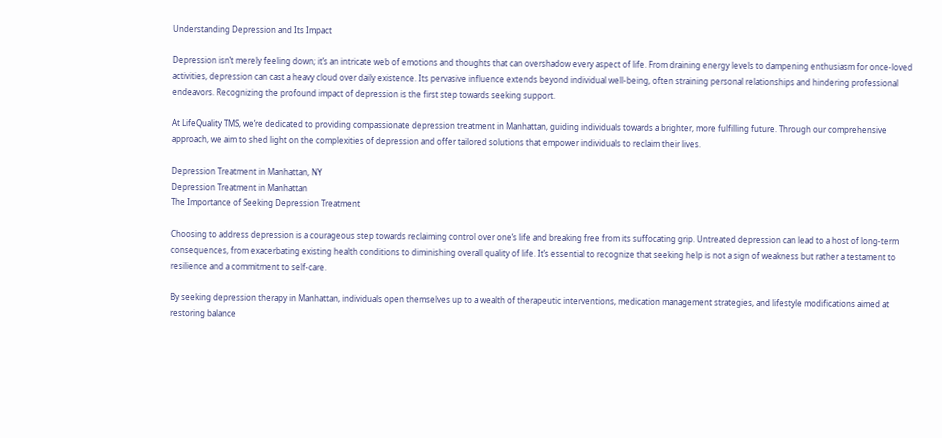Understanding Depression and Its Impact

Depression isn’t merely feeling down; it’s an intricate web of emotions and thoughts that can overshadow every aspect of life. From draining energy levels to dampening enthusiasm for once-loved activities, depression can cast a heavy cloud over daily existence. Its pervasive influence extends beyond individual well-being, often straining personal relationships and hindering professional endeavors. Recognizing the profound impact of depression is the first step towards seeking support.

At LifeQuality TMS, we’re dedicated to providing compassionate depression treatment in Manhattan, guiding individuals towards a brighter, more fulfilling future. Through our comprehensive approach, we aim to shed light on the complexities of depression and offer tailored solutions that empower individuals to reclaim their lives.

Depression Treatment in Manhattan, NY
Depression Treatment in Manhattan
The Importance of Seeking Depression Treatment

Choosing to address depression is a courageous step towards reclaiming control over one’s life and breaking free from its suffocating grip. Untreated depression can lead to a host of long-term consequences, from exacerbating existing health conditions to diminishing overall quality of life. It’s essential to recognize that seeking help is not a sign of weakness but rather a testament to resilience and a commitment to self-care.

By seeking depression therapy in Manhattan, individuals open themselves up to a wealth of therapeutic interventions, medication management strategies, and lifestyle modifications aimed at restoring balance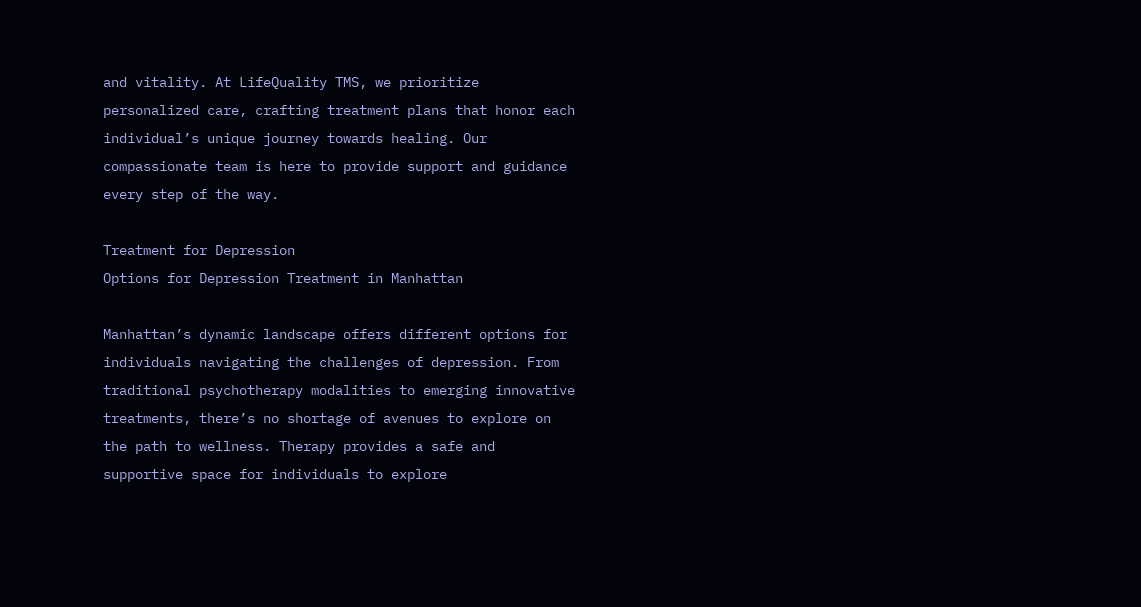and vitality. At LifeQuality TMS, we prioritize personalized care, crafting treatment plans that honor each individual’s unique journey towards healing. Our compassionate team is here to provide support and guidance every step of the way.

Treatment for Depression
Options for Depression Treatment in Manhattan

Manhattan’s dynamic landscape offers different options for individuals navigating the challenges of depression. From traditional psychotherapy modalities to emerging innovative treatments, there’s no shortage of avenues to explore on the path to wellness. Therapy provides a safe and supportive space for individuals to explore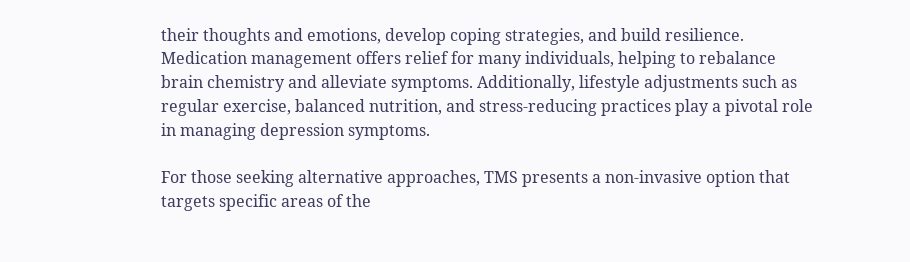their thoughts and emotions, develop coping strategies, and build resilience. Medication management offers relief for many individuals, helping to rebalance brain chemistry and alleviate symptoms. Additionally, lifestyle adjustments such as regular exercise, balanced nutrition, and stress-reducing practices play a pivotal role in managing depression symptoms.

For those seeking alternative approaches, TMS presents a non-invasive option that targets specific areas of the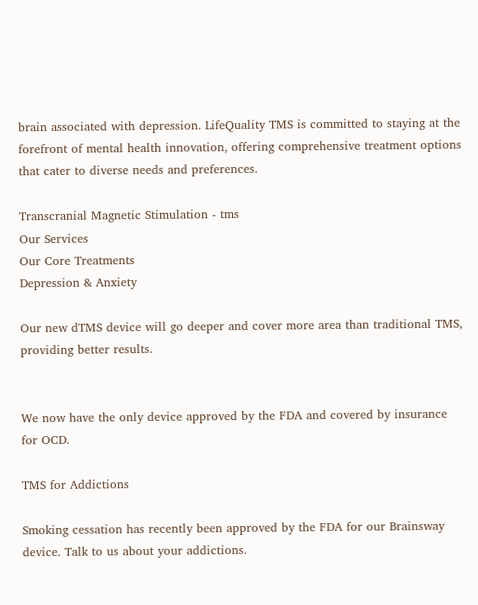brain associated with depression. LifeQuality TMS is committed to staying at the forefront of mental health innovation, offering comprehensive treatment options that cater to diverse needs and preferences.

Transcranial Magnetic Stimulation - tms
Our Services
Our Core Treatments
Depression & Anxiety

Our new dTMS device will go deeper and cover more area than traditional TMS, providing better results.


We now have the only device approved by the FDA and covered by insurance for OCD.

TMS for Addictions

Smoking cessation has recently been approved by the FDA for our Brainsway device. Talk to us about your addictions.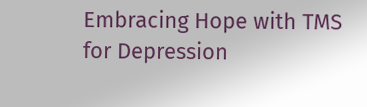Embracing Hope with TMS for Depression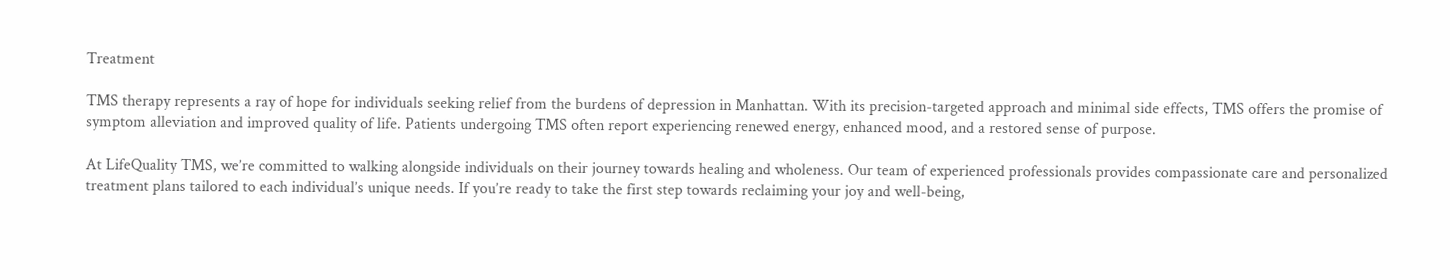Treatment

TMS therapy represents a ray of hope for individuals seeking relief from the burdens of depression in Manhattan. With its precision-targeted approach and minimal side effects, TMS offers the promise of symptom alleviation and improved quality of life. Patients undergoing TMS often report experiencing renewed energy, enhanced mood, and a restored sense of purpose.

At LifeQuality TMS, we’re committed to walking alongside individuals on their journey towards healing and wholeness. Our team of experienced professionals provides compassionate care and personalized treatment plans tailored to each individual’s unique needs. If you’re ready to take the first step towards reclaiming your joy and well-being,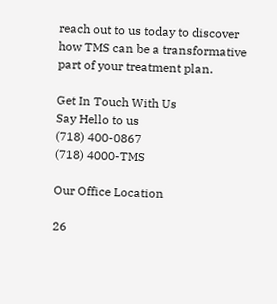reach out to us today to discover how TMS can be a transformative part of your treatment plan.

Get In Touch With Us
Say Hello to us
(718) 400-0867
(718) 4000-TMS

Our Office Location

26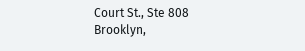Court St., Ste 808
Brooklyn,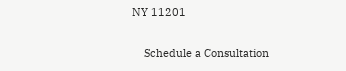NY 11201

    Schedule a Consultation